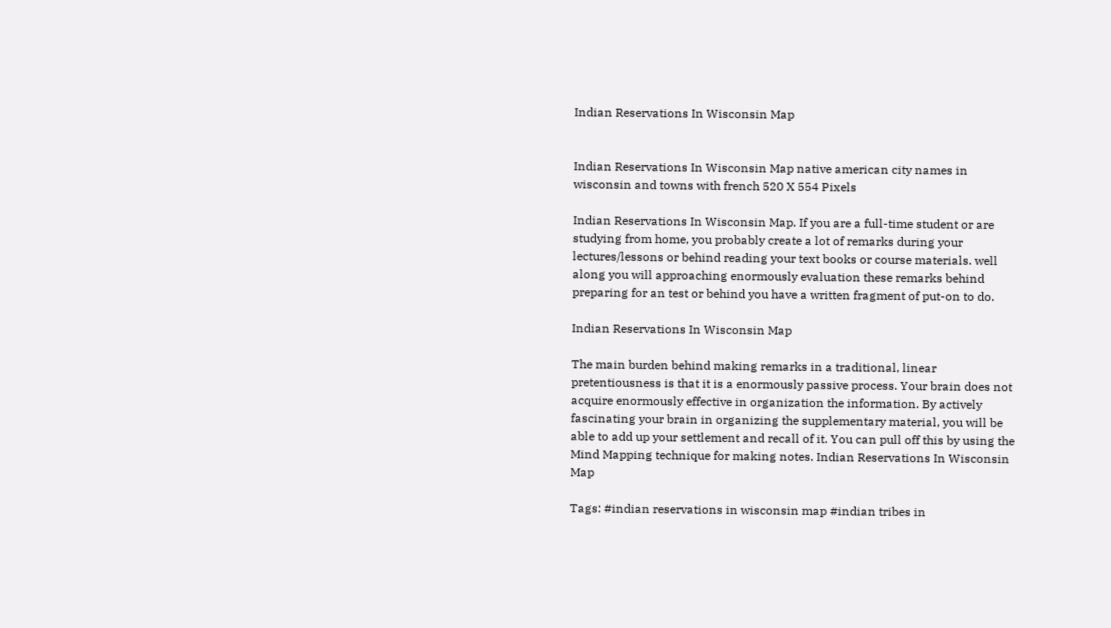Indian Reservations In Wisconsin Map


Indian Reservations In Wisconsin Map native american city names in wisconsin and towns with french 520 X 554 Pixels

Indian Reservations In Wisconsin Map. If you are a full-time student or are studying from home, you probably create a lot of remarks during your lectures/lessons or behind reading your text books or course materials. well along you will approaching enormously evaluation these remarks behind preparing for an test or behind you have a written fragment of put-on to do.

Indian Reservations In Wisconsin Map

The main burden behind making remarks in a traditional, linear pretentiousness is that it is a enormously passive process. Your brain does not acquire enormously effective in organization the information. By actively fascinating your brain in organizing the supplementary material, you will be able to add up your settlement and recall of it. You can pull off this by using the Mind Mapping technique for making notes. Indian Reservations In Wisconsin Map

Tags: #indian reservations in wisconsin map #indian tribes in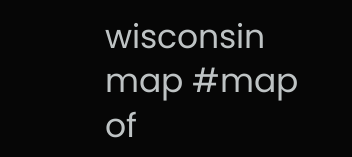wisconsin map #map of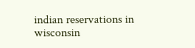indian reservations in wisconsin